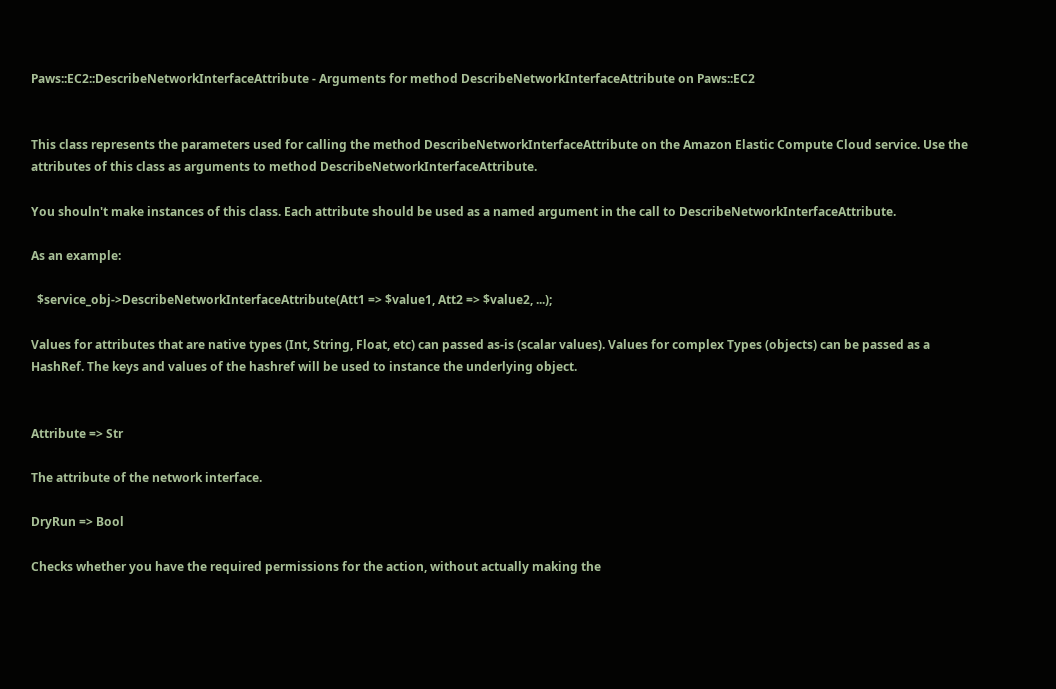Paws::EC2::DescribeNetworkInterfaceAttribute - Arguments for method DescribeNetworkInterfaceAttribute on Paws::EC2


This class represents the parameters used for calling the method DescribeNetworkInterfaceAttribute on the Amazon Elastic Compute Cloud service. Use the attributes of this class as arguments to method DescribeNetworkInterfaceAttribute.

You shouln't make instances of this class. Each attribute should be used as a named argument in the call to DescribeNetworkInterfaceAttribute.

As an example:

  $service_obj->DescribeNetworkInterfaceAttribute(Att1 => $value1, Att2 => $value2, ...);

Values for attributes that are native types (Int, String, Float, etc) can passed as-is (scalar values). Values for complex Types (objects) can be passed as a HashRef. The keys and values of the hashref will be used to instance the underlying object.


Attribute => Str

The attribute of the network interface.

DryRun => Bool

Checks whether you have the required permissions for the action, without actually making the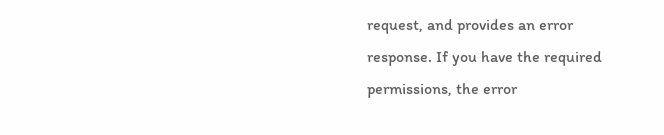request, and provides an error response. If you have the required permissions, the error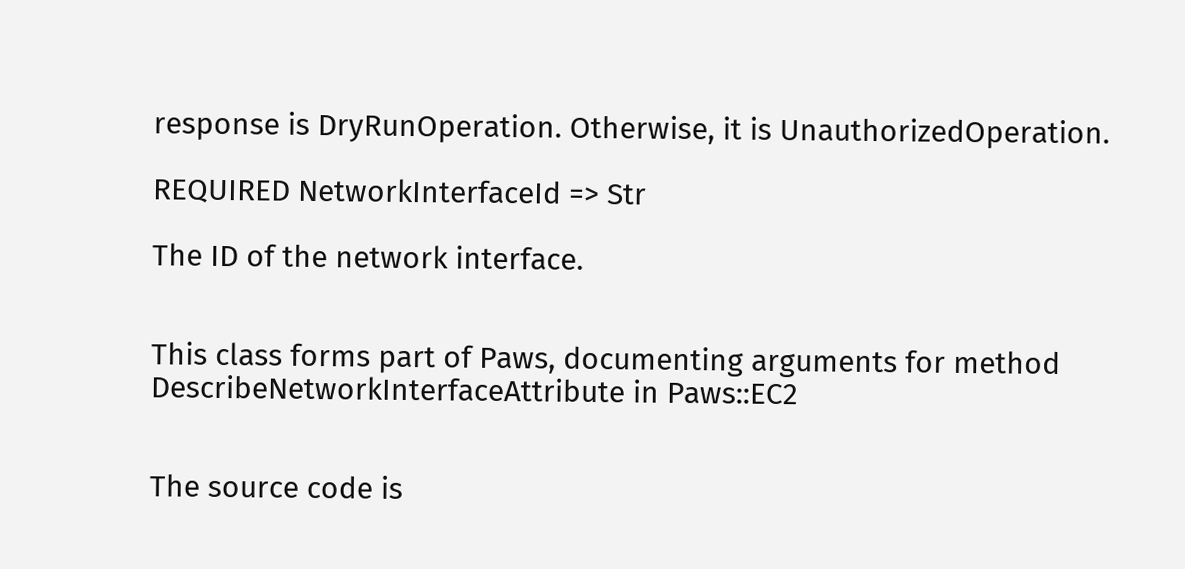response is DryRunOperation. Otherwise, it is UnauthorizedOperation.

REQUIRED NetworkInterfaceId => Str

The ID of the network interface.


This class forms part of Paws, documenting arguments for method DescribeNetworkInterfaceAttribute in Paws::EC2


The source code is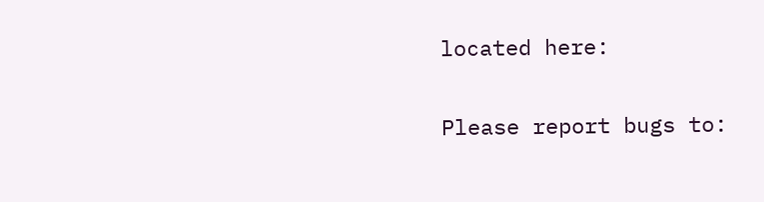located here:

Please report bugs to: